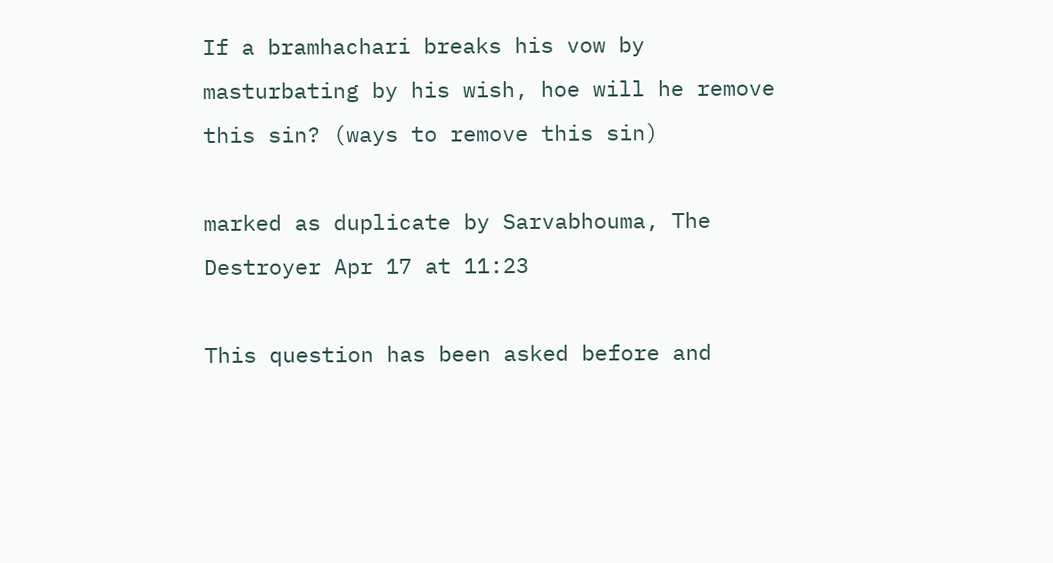If a bramhachari breaks his vow by masturbating by his wish, hoe will he remove this sin? (ways to remove this sin)

marked as duplicate by Sarvabhouma, The Destroyer Apr 17 at 11:23

This question has been asked before and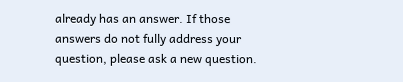already has an answer. If those answers do not fully address your question, please ask a new question.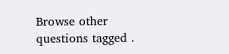Browse other questions tagged .